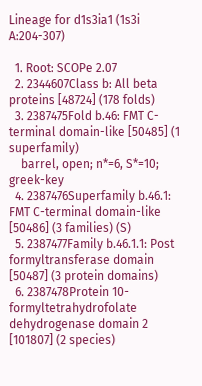Lineage for d1s3ia1 (1s3i A:204-307)

  1. Root: SCOPe 2.07
  2. 2344607Class b: All beta proteins [48724] (178 folds)
  3. 2387475Fold b.46: FMT C-terminal domain-like [50485] (1 superfamily)
    barrel, open; n*=6, S*=10; greek-key
  4. 2387476Superfamily b.46.1: FMT C-terminal domain-like [50486] (3 families) (S)
  5. 2387477Family b.46.1.1: Post formyltransferase domain [50487] (3 protein domains)
  6. 2387478Protein 10-formyltetrahydrofolate dehydrogenase domain 2 [101807] (2 species)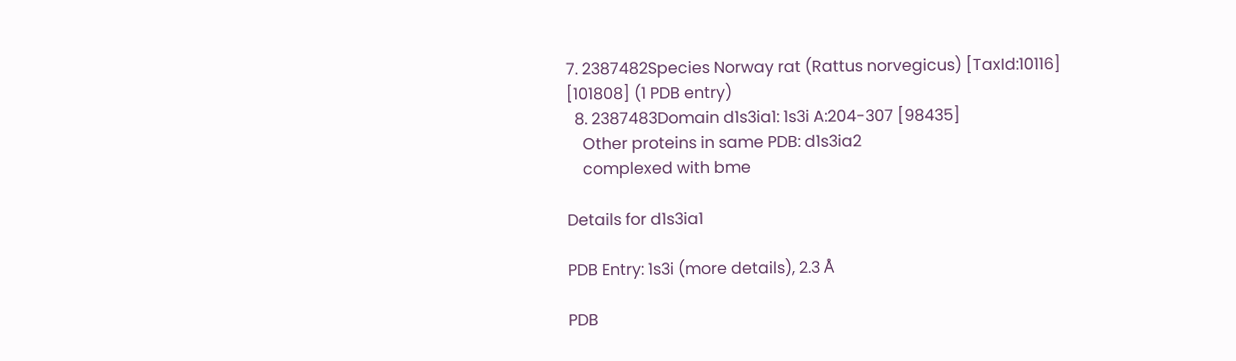7. 2387482Species Norway rat (Rattus norvegicus) [TaxId:10116] [101808] (1 PDB entry)
  8. 2387483Domain d1s3ia1: 1s3i A:204-307 [98435]
    Other proteins in same PDB: d1s3ia2
    complexed with bme

Details for d1s3ia1

PDB Entry: 1s3i (more details), 2.3 Å

PDB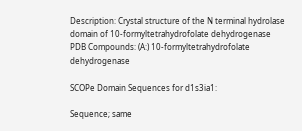Description: Crystal structure of the N terminal hydrolase domain of 10-formyltetrahydrofolate dehydrogenase
PDB Compounds: (A:) 10-formyltetrahydrofolate dehydrogenase

SCOPe Domain Sequences for d1s3ia1:

Sequence; same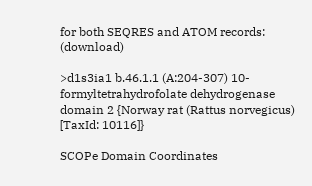for both SEQRES and ATOM records: (download)

>d1s3ia1 b.46.1.1 (A:204-307) 10-formyltetrahydrofolate dehydrogenase domain 2 {Norway rat (Rattus norvegicus) [TaxId: 10116]}

SCOPe Domain Coordinates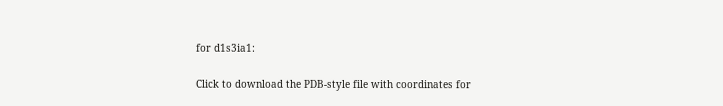for d1s3ia1:

Click to download the PDB-style file with coordinates for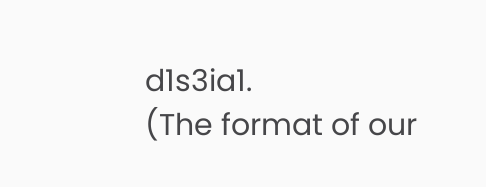d1s3ia1.
(The format of our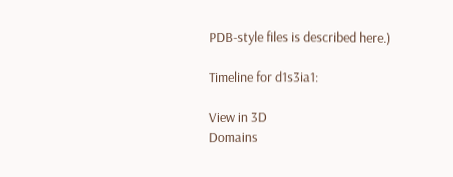PDB-style files is described here.)

Timeline for d1s3ia1:

View in 3D
Domains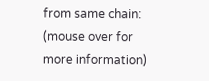from same chain:
(mouse over for more information)